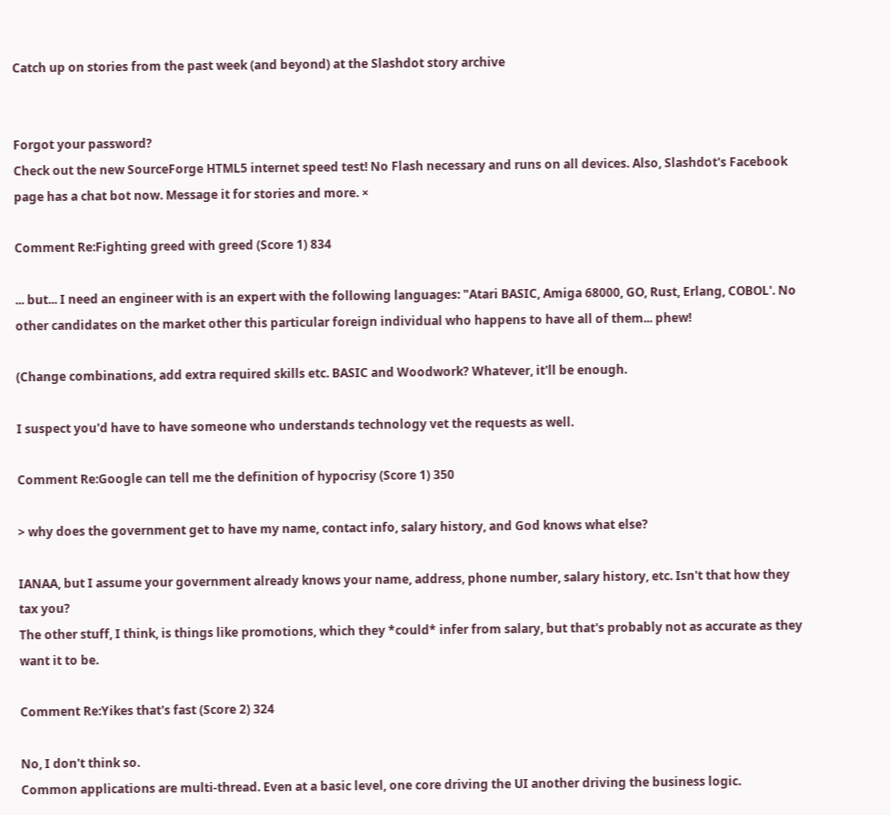Catch up on stories from the past week (and beyond) at the Slashdot story archive


Forgot your password?
Check out the new SourceForge HTML5 internet speed test! No Flash necessary and runs on all devices. Also, Slashdot's Facebook page has a chat bot now. Message it for stories and more. ×

Comment Re:Fighting greed with greed (Score 1) 834

... but... I need an engineer with is an expert with the following languages: "Atari BASIC, Amiga 68000, GO, Rust, Erlang, COBOL'. No other candidates on the market other this particular foreign individual who happens to have all of them... phew!

(Change combinations, add extra required skills etc. BASIC and Woodwork? Whatever, it'll be enough.

I suspect you'd have to have someone who understands technology vet the requests as well.

Comment Re:Google can tell me the definition of hypocrisy (Score 1) 350

> why does the government get to have my name, contact info, salary history, and God knows what else?

IANAA, but I assume your government already knows your name, address, phone number, salary history, etc. Isn't that how they tax you?
The other stuff, I think, is things like promotions, which they *could* infer from salary, but that's probably not as accurate as they want it to be.

Comment Re:Yikes that's fast (Score 2) 324

No, I don't think so.
Common applications are multi-thread. Even at a basic level, one core driving the UI another driving the business logic.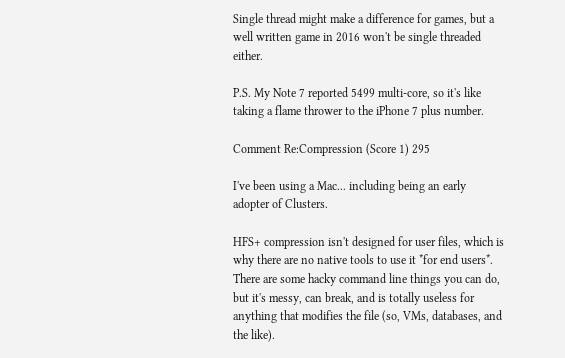Single thread might make a difference for games, but a well written game in 2016 won't be single threaded either.

P.S. My Note 7 reported 5499 multi-core, so it's like taking a flame thrower to the iPhone 7 plus number.

Comment Re:Compression (Score 1) 295

I've been using a Mac... including being an early adopter of Clusters.

HFS+ compression isn't designed for user files, which is why there are no native tools to use it *for end users*.
There are some hacky command line things you can do, but it's messy, can break, and is totally useless for anything that modifies the file (so, VMs, databases, and the like).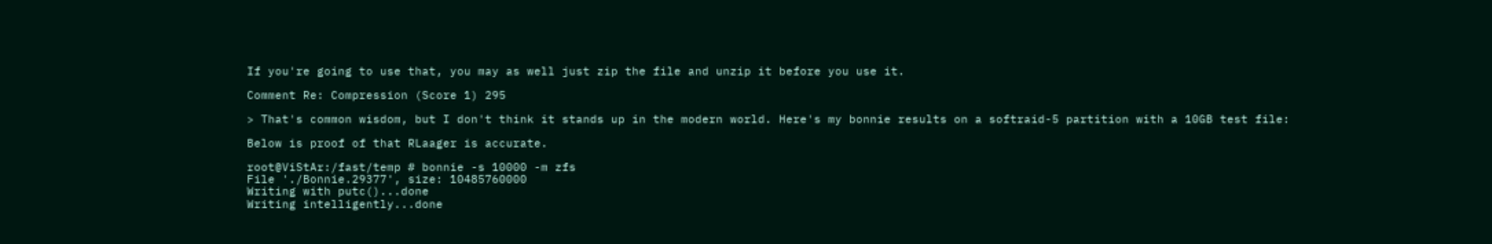If you're going to use that, you may as well just zip the file and unzip it before you use it.

Comment Re: Compression (Score 1) 295

> That's common wisdom, but I don't think it stands up in the modern world. Here's my bonnie results on a softraid-5 partition with a 10GB test file:

Below is proof of that RLaager is accurate.

root@ViStAr:/fast/temp # bonnie -s 10000 -m zfs
File './Bonnie.29377', size: 10485760000
Writing with putc()...done
Writing intelligently...done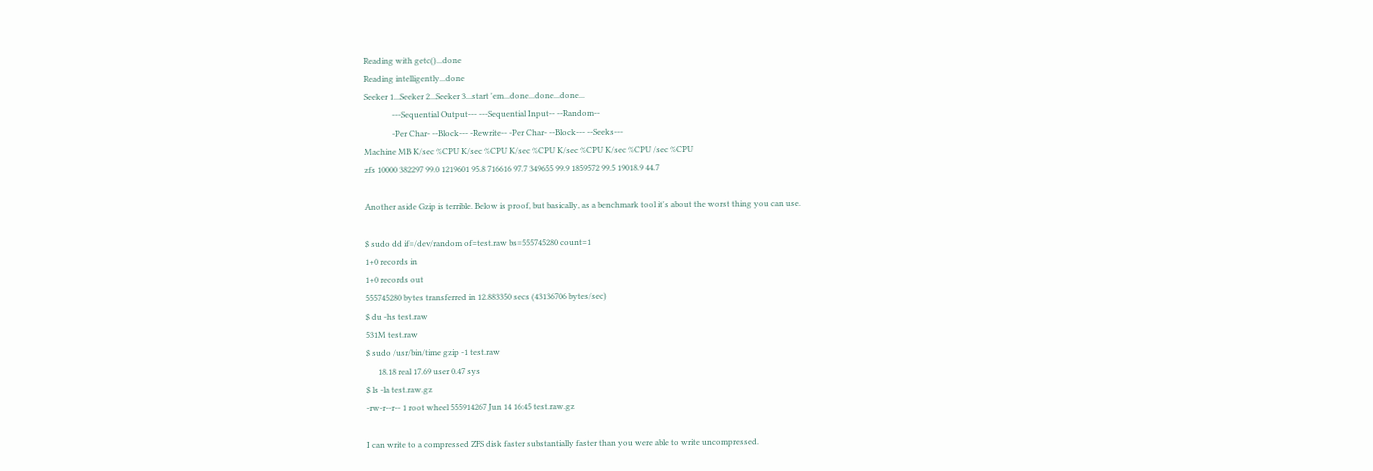Reading with getc()...done
Reading intelligently...done
Seeker 1...Seeker 2...Seeker 3...start 'em...done...done...done...
              ---Sequential Output--- ---Sequential Input-- --Random--
              -Per Char- --Block--- -Rewrite-- -Per Char- --Block--- --Seeks---
Machine MB K/sec %CPU K/sec %CPU K/sec %CPU K/sec %CPU K/sec %CPU /sec %CPU
zfs 10000 382297 99.0 1219601 95.8 716616 97.7 349655 99.9 1859572 99.5 19018.9 44.7

Another aside Gzip is terrible. Below is proof, but basically, as a benchmark tool it's about the worst thing you can use.

$ sudo dd if=/dev/random of=test.raw bs=555745280 count=1
1+0 records in
1+0 records out
555745280 bytes transferred in 12.883350 secs (43136706 bytes/sec)
$ du -hs test.raw
531M test.raw
$ sudo /usr/bin/time gzip -1 test.raw
      18.18 real 17.69 user 0.47 sys
$ ls -la test.raw.gz
-rw-r--r-- 1 root wheel 555914267 Jun 14 16:45 test.raw.gz

I can write to a compressed ZFS disk faster substantially faster than you were able to write uncompressed.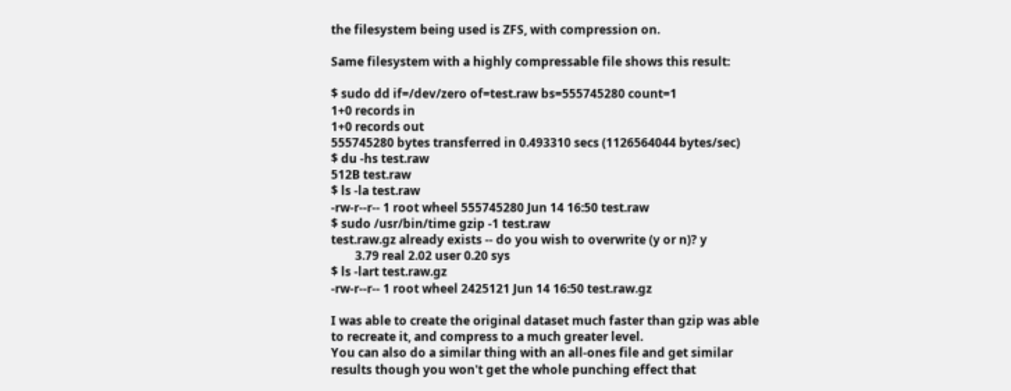the filesystem being used is ZFS, with compression on.

Same filesystem with a highly compressable file shows this result:

$ sudo dd if=/dev/zero of=test.raw bs=555745280 count=1
1+0 records in
1+0 records out
555745280 bytes transferred in 0.493310 secs (1126564044 bytes/sec)
$ du -hs test.raw
512B test.raw
$ ls -la test.raw
-rw-r--r-- 1 root wheel 555745280 Jun 14 16:50 test.raw
$ sudo /usr/bin/time gzip -1 test.raw
test.raw.gz already exists -- do you wish to overwrite (y or n)? y
        3.79 real 2.02 user 0.20 sys
$ ls -lart test.raw.gz
-rw-r--r-- 1 root wheel 2425121 Jun 14 16:50 test.raw.gz

I was able to create the original dataset much faster than gzip was able to recreate it, and compress to a much greater level.
You can also do a similar thing with an all-ones file and get similar results though you won't get the whole punching effect that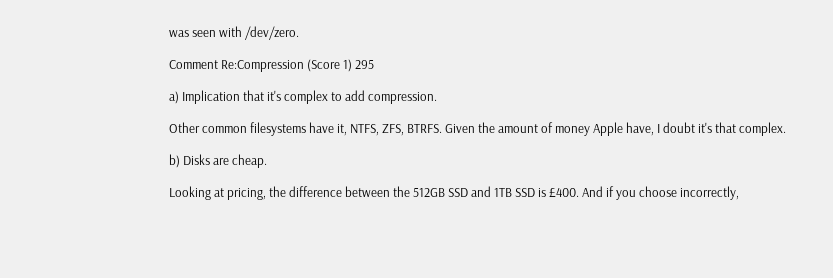was seen with /dev/zero.

Comment Re:Compression (Score 1) 295

a) Implication that it's complex to add compression.

Other common filesystems have it, NTFS, ZFS, BTRFS. Given the amount of money Apple have, I doubt it's that complex.

b) Disks are cheap.

Looking at pricing, the difference between the 512GB SSD and 1TB SSD is £400. And if you choose incorrectly,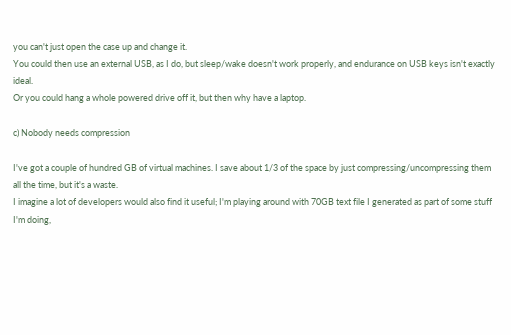you can't just open the case up and change it.
You could then use an external USB, as I do, but sleep/wake doesn't work properly, and endurance on USB keys isn't exactly ideal.
Or you could hang a whole powered drive off it, but then why have a laptop.

c) Nobody needs compression

I've got a couple of hundred GB of virtual machines. I save about 1/3 of the space by just compressing/uncompressing them all the time, but it's a waste.
I imagine a lot of developers would also find it useful; I'm playing around with 70GB text file I generated as part of some stuff I'm doing,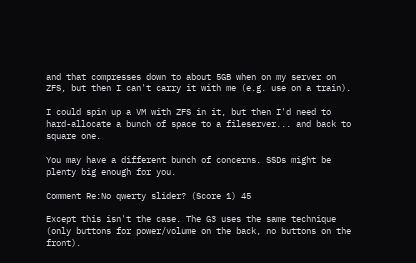and that compresses down to about 5GB when on my server on ZFS, but then I can't carry it with me (e.g. use on a train).

I could spin up a VM with ZFS in it, but then I'd need to hard-allocate a bunch of space to a fileserver... and back to square one.

You may have a different bunch of concerns. SSDs might be plenty big enough for you.

Comment Re:No qwerty slider? (Score 1) 45

Except this isn't the case. The G3 uses the same technique (only buttons for power/volume on the back, no buttons on the front).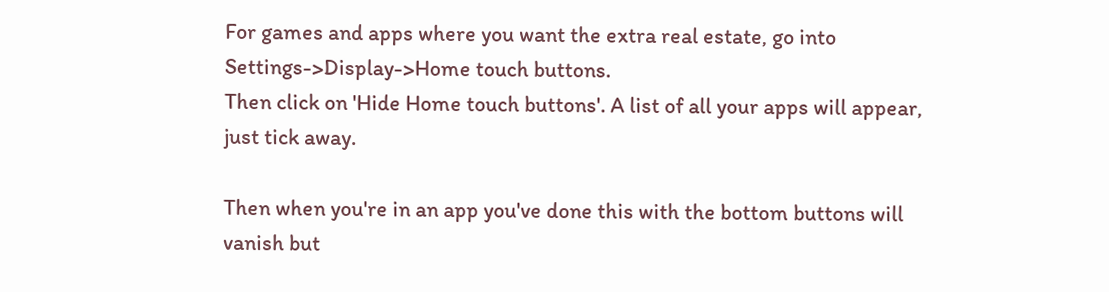For games and apps where you want the extra real estate, go into Settings->Display->Home touch buttons.
Then click on 'Hide Home touch buttons'. A list of all your apps will appear, just tick away.

Then when you're in an app you've done this with the bottom buttons will vanish but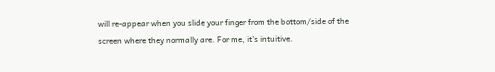will re-appear when you slide your finger from the bottom/side of the screen where they normally are. For me, it's intuitive.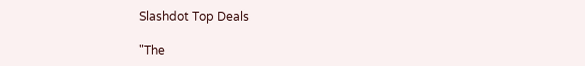Slashdot Top Deals

"The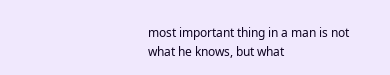most important thing in a man is not what he knows, but what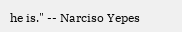he is." -- Narciso Yepes